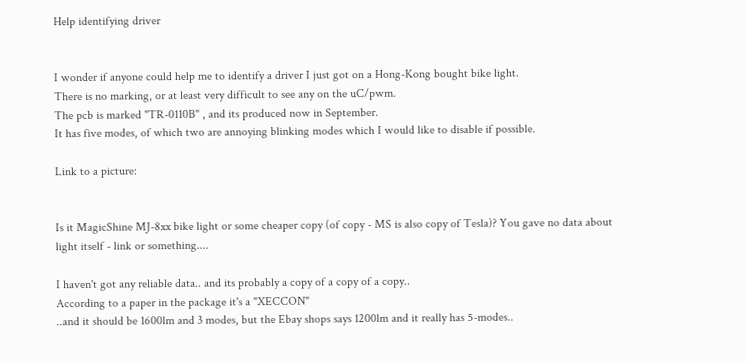Help identifying driver


I wonder if anyone could help me to identify a driver I just got on a Hong-Kong bought bike light.
There is no marking, or at least very difficult to see any on the uC/pwm.
The pcb is marked "TR-0110B" , and its produced now in September.
It has five modes, of which two are annoying blinking modes which I would like to disable if possible.

Link to a picture:


Is it MagicShine MJ-8xx bike light or some cheaper copy (of copy - MS is also copy of Tesla)? You gave no data about light itself - link or something....

I haven't got any reliable data.. and its probably a copy of a copy of a copy..
According to a paper in the package it's a "XECCON"
..and it should be 1600lm and 3 modes, but the Ebay shops says 1200lm and it really has 5-modes..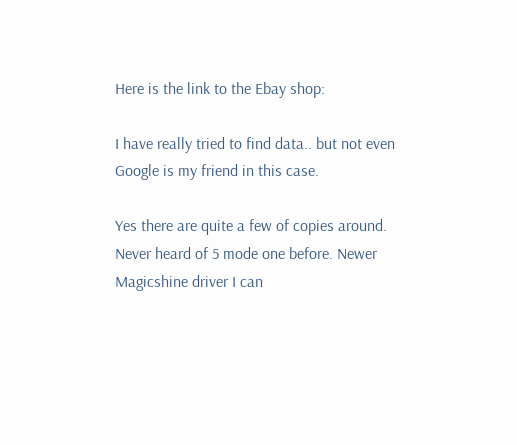Here is the link to the Ebay shop:

I have really tried to find data.. but not even Google is my friend in this case.

Yes there are quite a few of copies around. Never heard of 5 mode one before. Newer Magicshine driver I can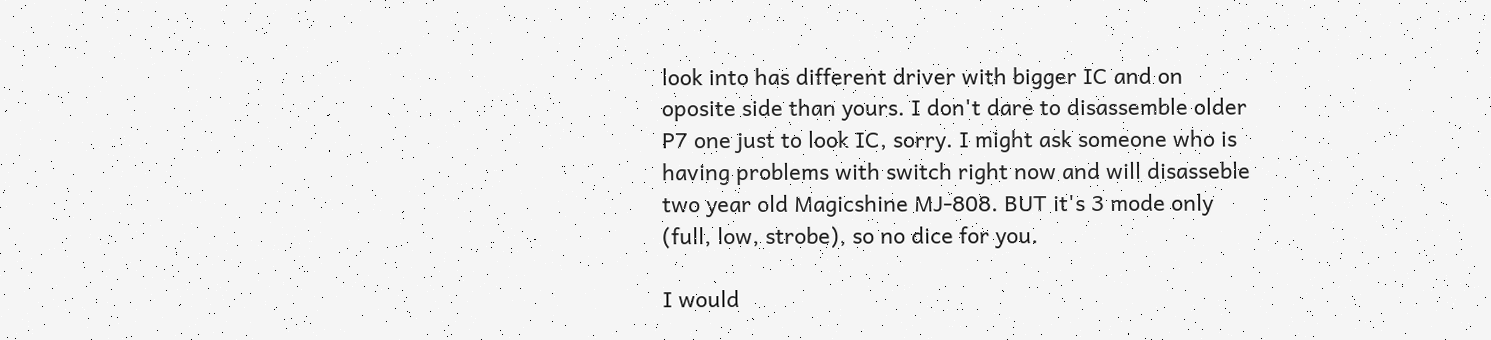look into has different driver with bigger IC and on oposite side than yours. I don't dare to disassemble older P7 one just to look IC, sorry. I might ask someone who is having problems with switch right now and will disasseble two year old Magicshine MJ-808. BUT it's 3 mode only (full, low, strobe), so no dice for you.

I would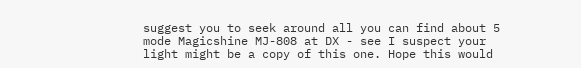suggest you to seek around all you can find about 5 mode Magicshine MJ-808 at DX - see I suspect your light might be a copy of this one. Hope this would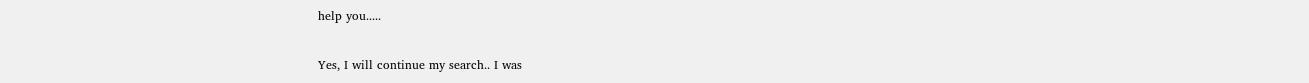help you.....

Yes, I will continue my search.. I was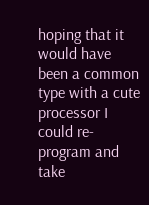hoping that it would have been a common type with a cute processor I could re-program and take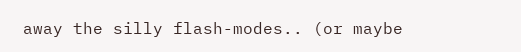away the silly flash-modes.. (or maybe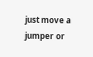just move a jumper or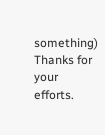something)
Thanks for your efforts.